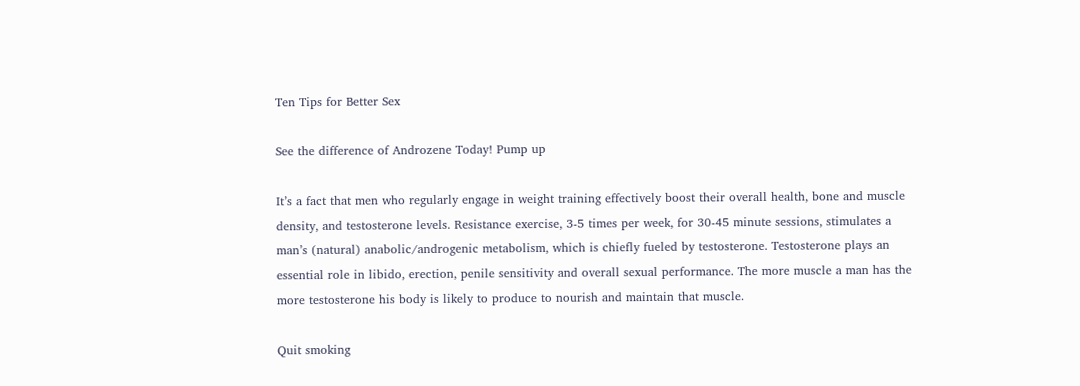Ten Tips for Better Sex

See the difference of Androzene Today! Pump up

It’s a fact that men who regularly engage in weight training effectively boost their overall health, bone and muscle density, and testosterone levels. Resistance exercise, 3-5 times per week, for 30-45 minute sessions, stimulates a man’s (natural) anabolic/androgenic metabolism, which is chiefly fueled by testosterone. Testosterone plays an essential role in libido, erection, penile sensitivity and overall sexual performance. The more muscle a man has the more testosterone his body is likely to produce to nourish and maintain that muscle.

Quit smoking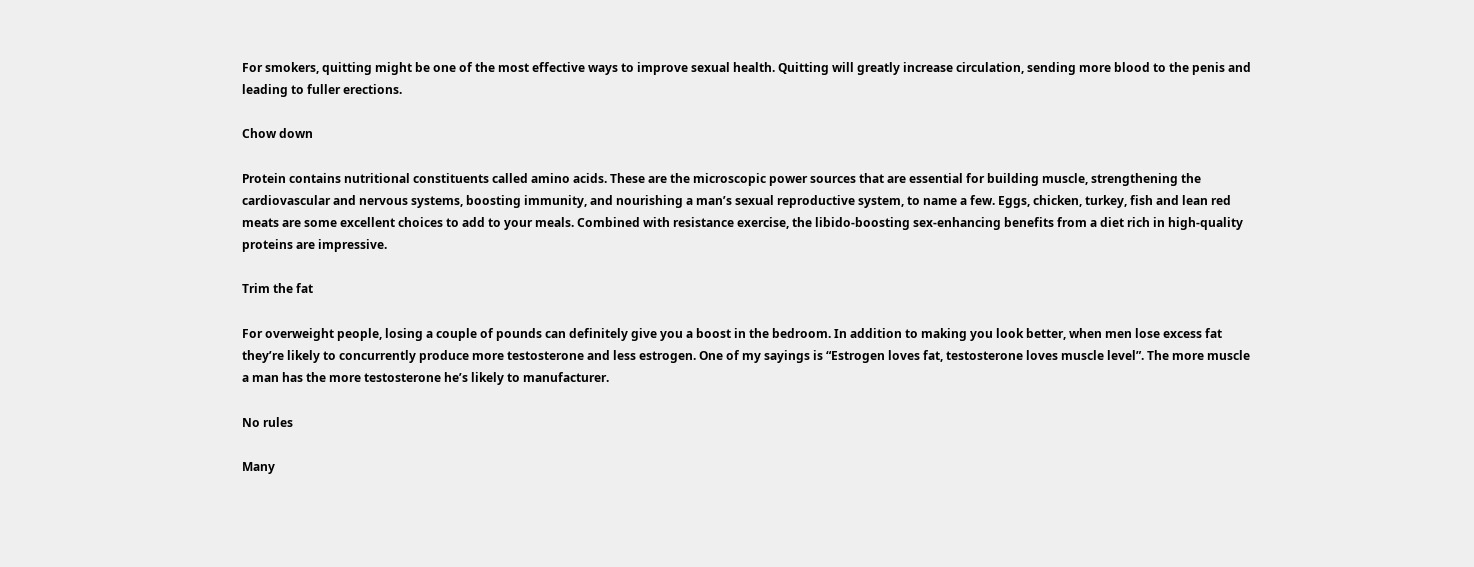For smokers, quitting might be one of the most effective ways to improve sexual health. Quitting will greatly increase circulation, sending more blood to the penis and leading to fuller erections.

Chow down

Protein contains nutritional constituents called amino acids. These are the microscopic power sources that are essential for building muscle, strengthening the cardiovascular and nervous systems, boosting immunity, and nourishing a man’s sexual reproductive system, to name a few. Eggs, chicken, turkey, fish and lean red meats are some excellent choices to add to your meals. Combined with resistance exercise, the libido-boosting sex-enhancing benefits from a diet rich in high-quality proteins are impressive.

Trim the fat

For overweight people, losing a couple of pounds can definitely give you a boost in the bedroom. In addition to making you look better, when men lose excess fat they’re likely to concurrently produce more testosterone and less estrogen. One of my sayings is “Estrogen loves fat, testosterone loves muscle level”. The more muscle a man has the more testosterone he’s likely to manufacturer.

No rules

Many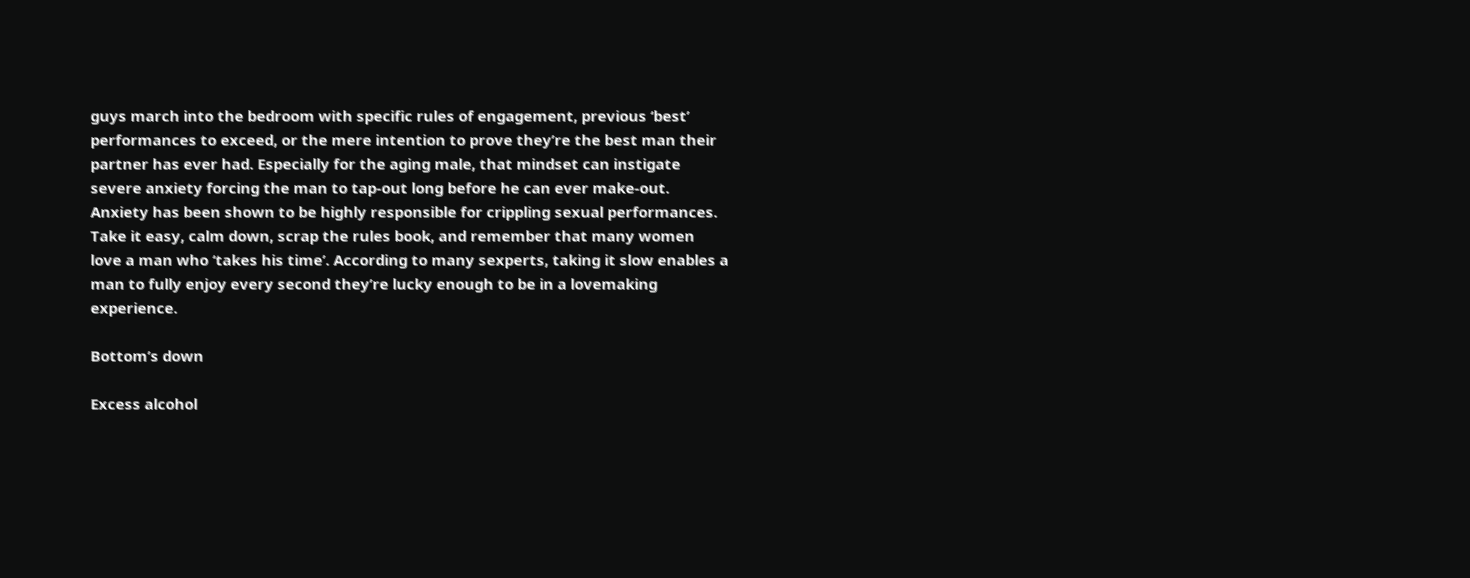guys march into the bedroom with specific rules of engagement, previous ‘best’ performances to exceed, or the mere intention to prove they’re the best man their partner has ever had. Especially for the aging male, that mindset can instigate severe anxiety forcing the man to tap-out long before he can ever make-out. Anxiety has been shown to be highly responsible for crippling sexual performances. Take it easy, calm down, scrap the rules book, and remember that many women love a man who ‘takes his time’. According to many sexperts, taking it slow enables a man to fully enjoy every second they’re lucky enough to be in a lovemaking experience.

Bottom’s down

Excess alcohol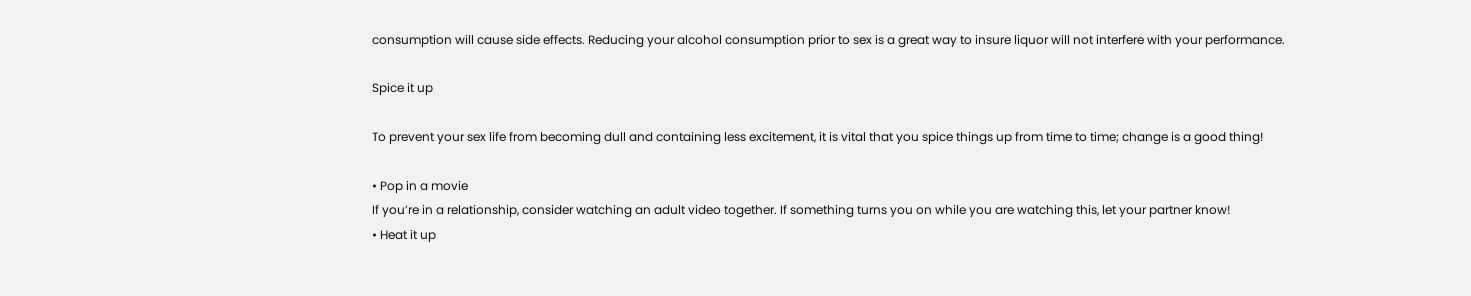consumption will cause side effects. Reducing your alcohol consumption prior to sex is a great way to insure liquor will not interfere with your performance.

Spice it up

To prevent your sex life from becoming dull and containing less excitement, it is vital that you spice things up from time to time; change is a good thing!

• Pop in a movie
If you’re in a relationship, consider watching an adult video together. If something turns you on while you are watching this, let your partner know!
• Heat it up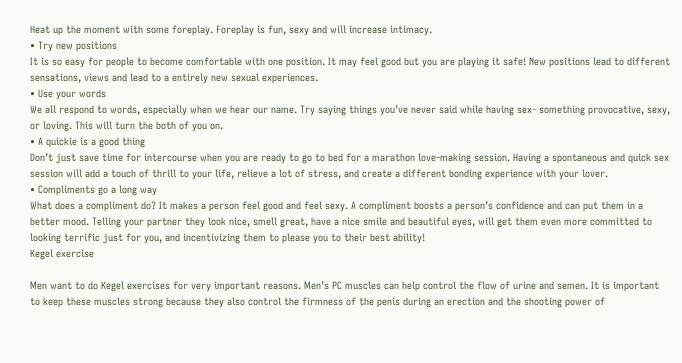Heat up the moment with some foreplay. Foreplay is fun, sexy and will increase intimacy.
• Try new positions
It is so easy for people to become comfortable with one position. It may feel good but you are playing it safe! New positions lead to different sensations, views and lead to a entirely new sexual experiences.
• Use your words
We all respond to words, especially when we hear our name. Try saying things you’ve never said while having sex- something provocative, sexy, or loving. This will turn the both of you on.
• A quickie is a good thing
Don’t just save time for intercourse when you are ready to go to bed for a marathon love-making session. Having a spontaneous and quick sex session will add a touch of thrill to your life, relieve a lot of stress, and create a different bonding experience with your lover.
• Compliments go a long way
What does a compliment do? It makes a person feel good and feel sexy. A compliment boosts a person’s confidence and can put them in a better mood. Telling your partner they look nice, smell great, have a nice smile and beautiful eyes, will get them even more committed to looking terrific just for you, and incentivizing them to please you to their best ability!
Kegel exercise

Men want to do Kegel exercises for very important reasons. Men’s PC muscles can help control the flow of urine and semen. It is important to keep these muscles strong because they also control the firmness of the penis during an erection and the shooting power of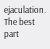ejaculation. The best part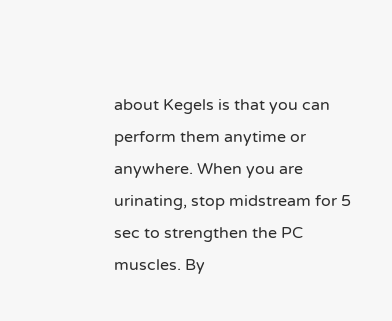about Kegels is that you can perform them anytime or anywhere. When you are urinating, stop midstream for 5 sec to strengthen the PC muscles. By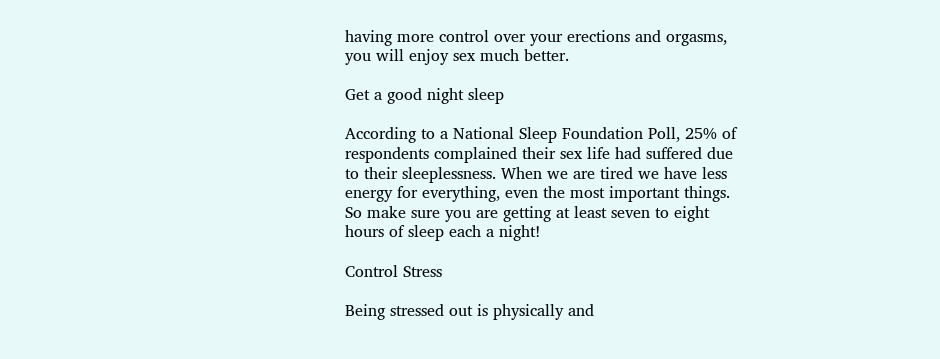having more control over your erections and orgasms, you will enjoy sex much better.

Get a good night sleep

According to a National Sleep Foundation Poll, 25% of respondents complained their sex life had suffered due to their sleeplessness. When we are tired we have less energy for everything, even the most important things.  So make sure you are getting at least seven to eight hours of sleep each a night!

Control Stress

Being stressed out is physically and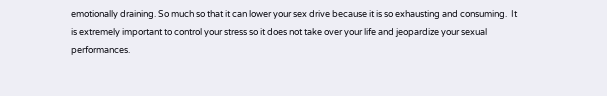emotionally draining. So much so that it can lower your sex drive because it is so exhausting and consuming.  It is extremely important to control your stress so it does not take over your life and jeopardize your sexual performances.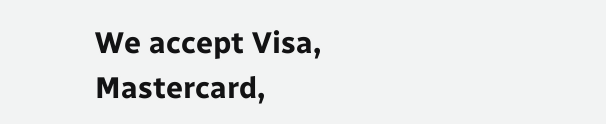We accept Visa, Mastercard,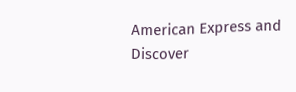American Express and Discover